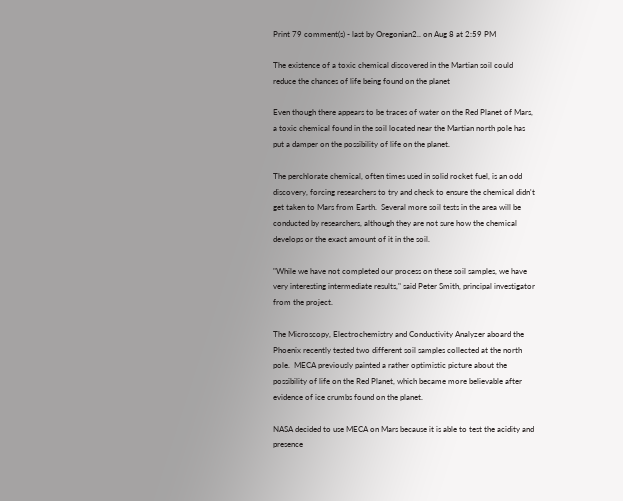Print 79 comment(s) - last by Oregonian2.. on Aug 8 at 2:59 PM

The existence of a toxic chemical discovered in the Martian soil could reduce the chances of life being found on the planet

Even though there appears to be traces of water on the Red Planet of Mars, a toxic chemical found in the soil located near the Martian north pole has put a damper on the possibility of life on the planet.

The perchlorate chemical, often times used in solid rocket fuel, is an odd discovery, forcing researchers to try and check to ensure the chemical didn't get taken to Mars from Earth.  Several more soil tests in the area will be conducted by researchers, although they are not sure how the chemical develops or the exact amount of it in the soil.

"While we have not completed our process on these soil samples, we have very interesting intermediate results," said Peter Smith, principal investigator from the project.

The Microscopy, Electrochemistry and Conductivity Analyzer aboard the Phoenix recently tested two different soil samples collected at the north pole.  MECA previously painted a rather optimistic picture about the possibility of life on the Red Planet, which became more believable after evidence of ice crumbs found on the planet.

NASA decided to use MECA on Mars because it is able to test the acidity and presence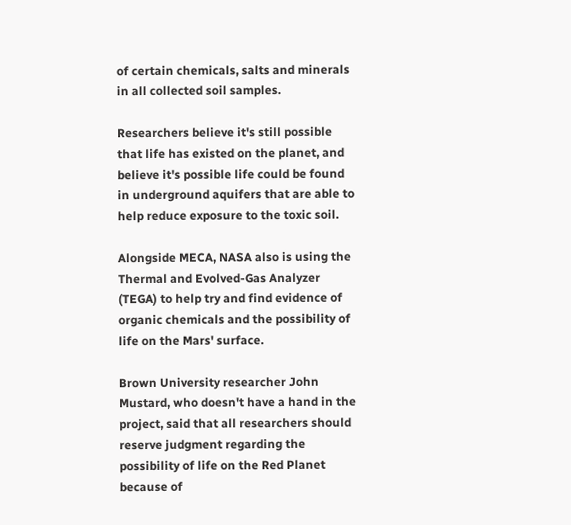of certain chemicals, salts and minerals in all collected soil samples.

Researchers believe it's still possible that life has existed on the planet, and believe it's possible life could be found in underground aquifers that are able to help reduce exposure to the toxic soil.

Alongside MECA, NASA also is using the Thermal and Evolved-Gas Analyzer (TEGA) to help try and find evidence of organic chemicals and the possibility of life on the Mars' surface.

Brown University researcher John Mustard, who doesn't have a hand in the project, said that all researchers should reserve judgment regarding the possibility of life on the Red Planet because of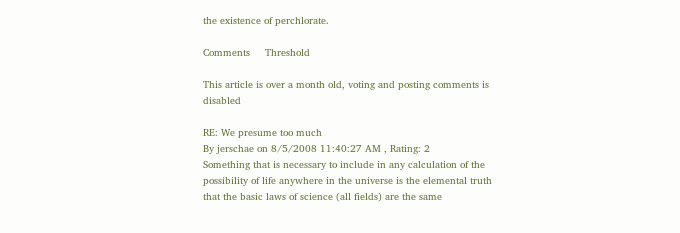the existence of perchlorate.

Comments     Threshold

This article is over a month old, voting and posting comments is disabled

RE: We presume too much
By jerschae on 8/5/2008 11:40:27 AM , Rating: 2
Something that is necessary to include in any calculation of the possibility of life anywhere in the universe is the elemental truth that the basic laws of science (all fields) are the same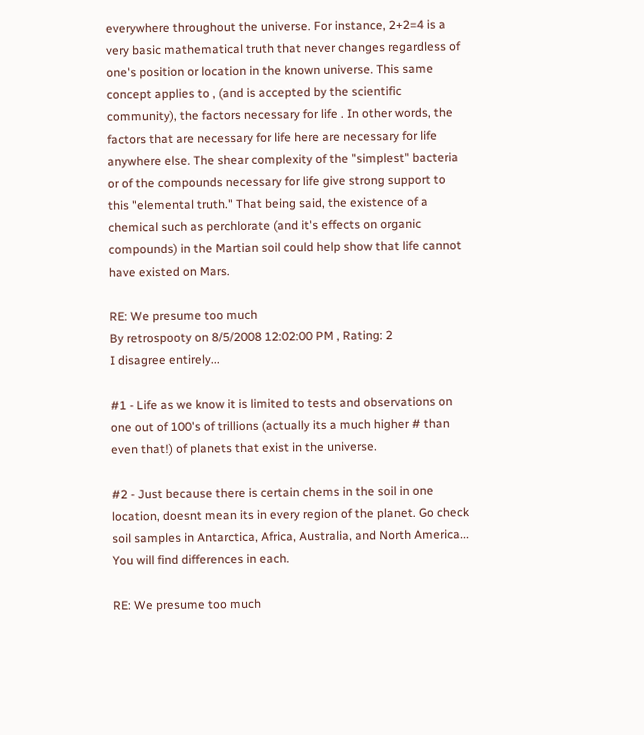everywhere throughout the universe. For instance, 2+2=4 is a very basic mathematical truth that never changes regardless of one's position or location in the known universe. This same concept applies to , (and is accepted by the scientific community), the factors necessary for life . In other words, the factors that are necessary for life here are necessary for life anywhere else. The shear complexity of the "simplest" bacteria or of the compounds necessary for life give strong support to this "elemental truth." That being said, the existence of a chemical such as perchlorate (and it's effects on organic compounds) in the Martian soil could help show that life cannot have existed on Mars.

RE: We presume too much
By retrospooty on 8/5/2008 12:02:00 PM , Rating: 2
I disagree entirely...

#1 - Life as we know it is limited to tests and observations on one out of 100's of trillions (actually its a much higher # than even that!) of planets that exist in the universe.

#2 - Just because there is certain chems in the soil in one location, doesnt mean its in every region of the planet. Go check soil samples in Antarctica, Africa, Australia, and North America... You will find differences in each.

RE: We presume too much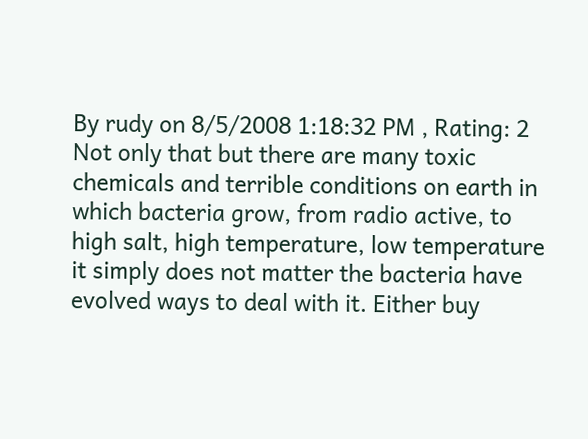By rudy on 8/5/2008 1:18:32 PM , Rating: 2
Not only that but there are many toxic chemicals and terrible conditions on earth in which bacteria grow, from radio active, to high salt, high temperature, low temperature it simply does not matter the bacteria have evolved ways to deal with it. Either buy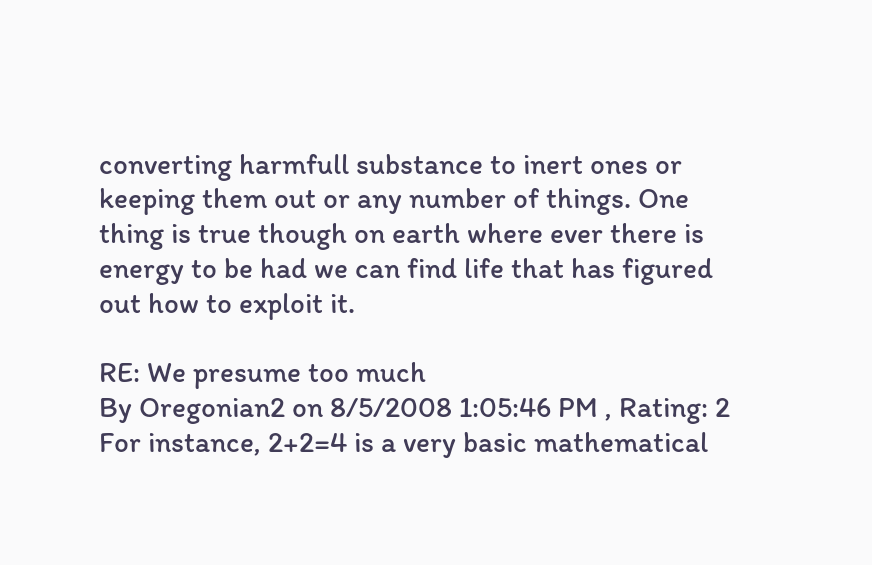converting harmfull substance to inert ones or keeping them out or any number of things. One thing is true though on earth where ever there is energy to be had we can find life that has figured out how to exploit it.

RE: We presume too much
By Oregonian2 on 8/5/2008 1:05:46 PM , Rating: 2
For instance, 2+2=4 is a very basic mathematical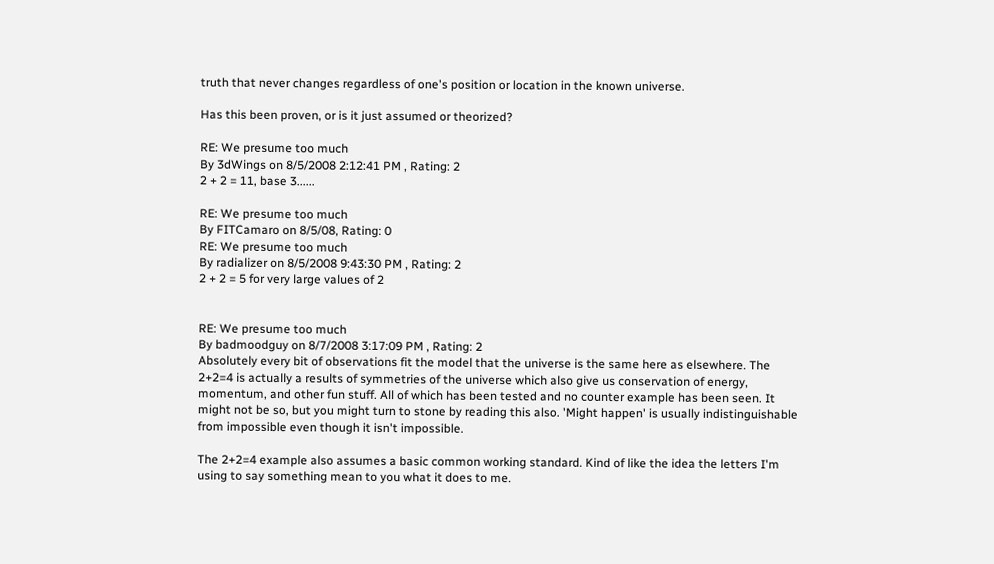truth that never changes regardless of one's position or location in the known universe.

Has this been proven, or is it just assumed or theorized?

RE: We presume too much
By 3dWings on 8/5/2008 2:12:41 PM , Rating: 2
2 + 2 = 11, base 3......

RE: We presume too much
By FITCamaro on 8/5/08, Rating: 0
RE: We presume too much
By radializer on 8/5/2008 9:43:30 PM , Rating: 2
2 + 2 = 5 for very large values of 2


RE: We presume too much
By badmoodguy on 8/7/2008 3:17:09 PM , Rating: 2
Absolutely every bit of observations fit the model that the universe is the same here as elsewhere. The 2+2=4 is actually a results of symmetries of the universe which also give us conservation of energy, momentum, and other fun stuff. All of which has been tested and no counter example has been seen. It might not be so, but you might turn to stone by reading this also. 'Might happen' is usually indistinguishable from impossible even though it isn't impossible.

The 2+2=4 example also assumes a basic common working standard. Kind of like the idea the letters I'm using to say something mean to you what it does to me.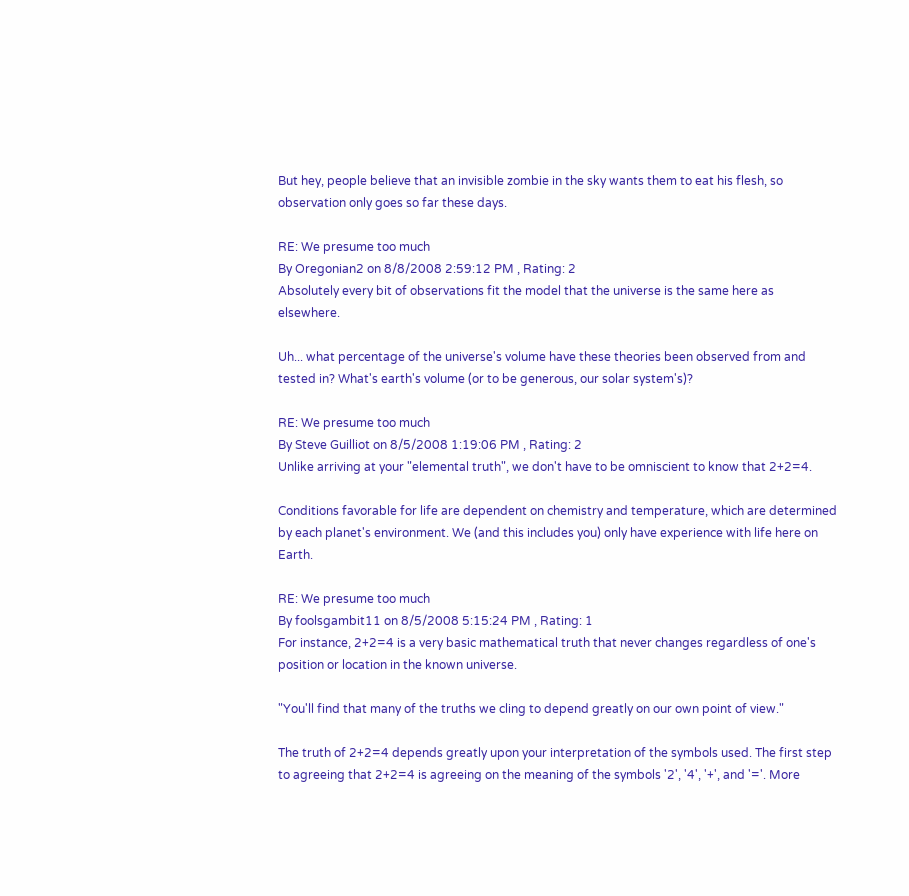But hey, people believe that an invisible zombie in the sky wants them to eat his flesh, so observation only goes so far these days.

RE: We presume too much
By Oregonian2 on 8/8/2008 2:59:12 PM , Rating: 2
Absolutely every bit of observations fit the model that the universe is the same here as elsewhere.

Uh... what percentage of the universe's volume have these theories been observed from and tested in? What's earth's volume (or to be generous, our solar system's)?

RE: We presume too much
By Steve Guilliot on 8/5/2008 1:19:06 PM , Rating: 2
Unlike arriving at your "elemental truth", we don't have to be omniscient to know that 2+2=4.

Conditions favorable for life are dependent on chemistry and temperature, which are determined by each planet's environment. We (and this includes you) only have experience with life here on Earth.

RE: We presume too much
By foolsgambit11 on 8/5/2008 5:15:24 PM , Rating: 1
For instance, 2+2=4 is a very basic mathematical truth that never changes regardless of one's position or location in the known universe.

"You'll find that many of the truths we cling to depend greatly on our own point of view."

The truth of 2+2=4 depends greatly upon your interpretation of the symbols used. The first step to agreeing that 2+2=4 is agreeing on the meaning of the symbols '2', '4', '+', and '='. More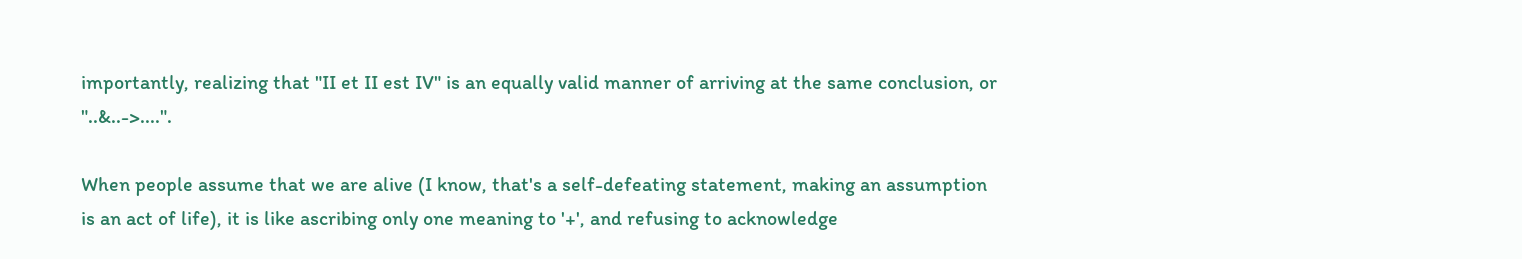importantly, realizing that "II et II est IV" is an equally valid manner of arriving at the same conclusion, or "..&..->....".

When people assume that we are alive (I know, that's a self-defeating statement, making an assumption is an act of life), it is like ascribing only one meaning to '+', and refusing to acknowledge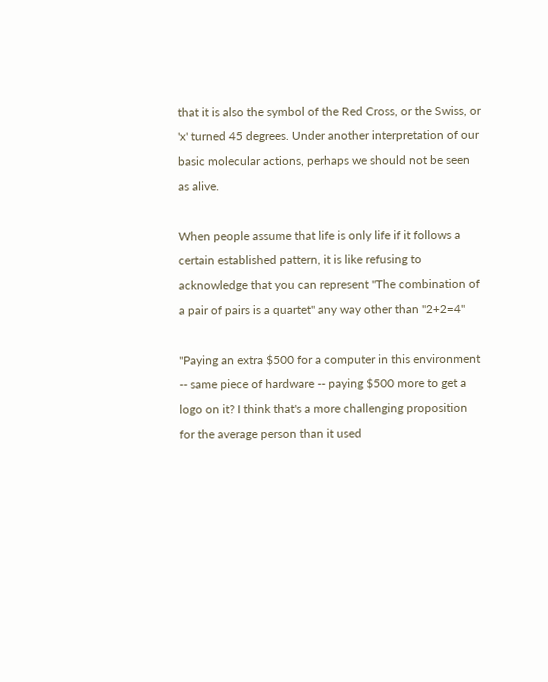that it is also the symbol of the Red Cross, or the Swiss, or 'x' turned 45 degrees. Under another interpretation of our basic molecular actions, perhaps we should not be seen as alive.

When people assume that life is only life if it follows a certain established pattern, it is like refusing to acknowledge that you can represent "The combination of a pair of pairs is a quartet" any way other than "2+2=4"

"Paying an extra $500 for a computer in this environment -- same piece of hardware -- paying $500 more to get a logo on it? I think that's a more challenging proposition for the average person than it used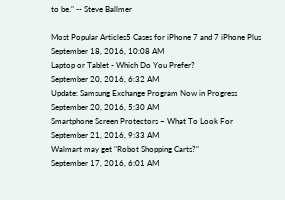to be." -- Steve Ballmer

Most Popular Articles5 Cases for iPhone 7 and 7 iPhone Plus
September 18, 2016, 10:08 AM
Laptop or Tablet - Which Do You Prefer?
September 20, 2016, 6:32 AM
Update: Samsung Exchange Program Now in Progress
September 20, 2016, 5:30 AM
Smartphone Screen Protectors – What To Look For
September 21, 2016, 9:33 AM
Walmart may get "Robot Shopping Carts?"
September 17, 2016, 6:01 AM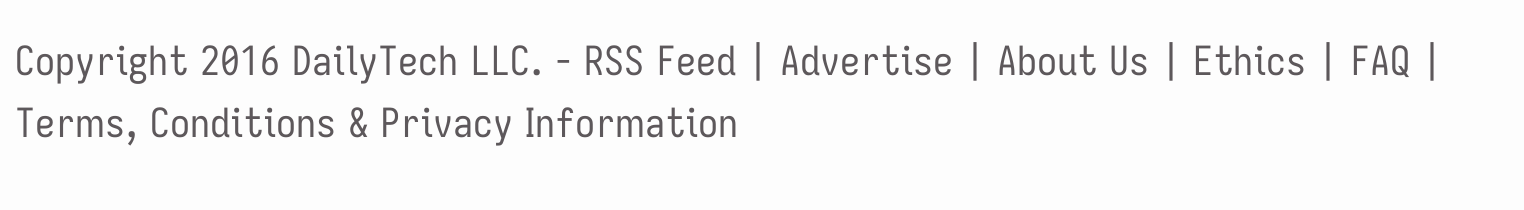Copyright 2016 DailyTech LLC. - RSS Feed | Advertise | About Us | Ethics | FAQ | Terms, Conditions & Privacy Information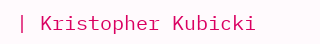| Kristopher Kubicki